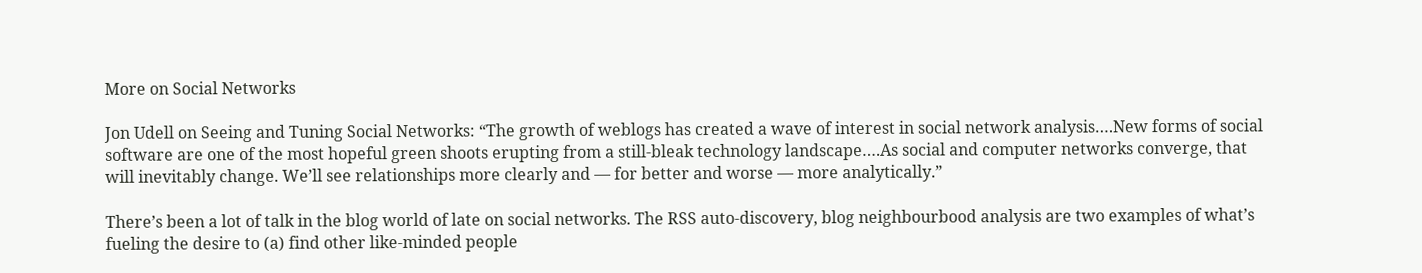More on Social Networks

Jon Udell on Seeing and Tuning Social Networks: “The growth of weblogs has created a wave of interest in social network analysis….New forms of social software are one of the most hopeful green shoots erupting from a still-bleak technology landscape….As social and computer networks converge, that will inevitably change. We’ll see relationships more clearly and — for better and worse — more analytically.”

There’s been a lot of talk in the blog world of late on social networks. The RSS auto-discovery, blog neighbourbood analysis are two examples of what’s fueling the desire to (a) find other like-minded people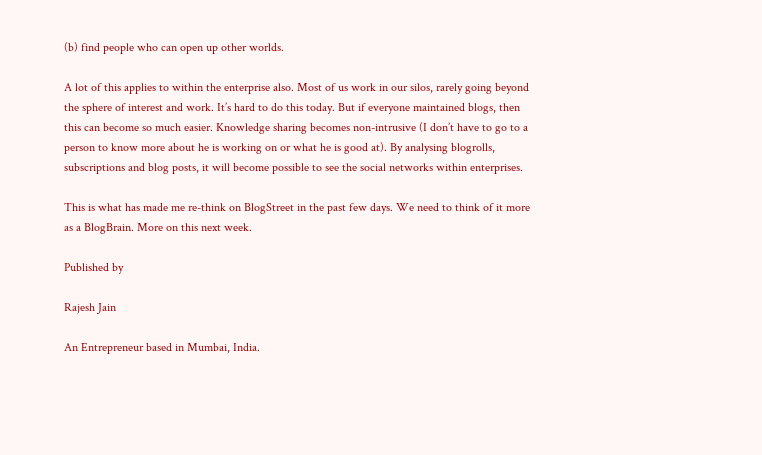(b) find people who can open up other worlds.

A lot of this applies to within the enterprise also. Most of us work in our silos, rarely going beyond the sphere of interest and work. It’s hard to do this today. But if everyone maintained blogs, then this can become so much easier. Knowledge sharing becomes non-intrusive (I don’t have to go to a person to know more about he is working on or what he is good at). By analysing blogrolls, subscriptions and blog posts, it will become possible to see the social networks within enterprises.

This is what has made me re-think on BlogStreet in the past few days. We need to think of it more as a BlogBrain. More on this next week.

Published by

Rajesh Jain

An Entrepreneur based in Mumbai, India.